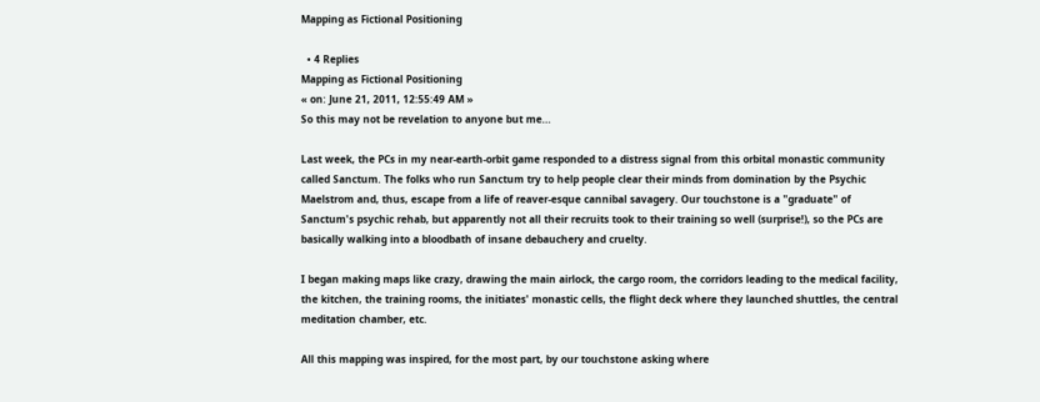Mapping as Fictional Positioning

  • 4 Replies
Mapping as Fictional Positioning
« on: June 21, 2011, 12:55:49 AM »
So this may not be revelation to anyone but me...

Last week, the PCs in my near-earth-orbit game responded to a distress signal from this orbital monastic community called Sanctum. The folks who run Sanctum try to help people clear their minds from domination by the Psychic Maelstrom and, thus, escape from a life of reaver-esque cannibal savagery. Our touchstone is a "graduate" of Sanctum's psychic rehab, but apparently not all their recruits took to their training so well (surprise!), so the PCs are basically walking into a bloodbath of insane debauchery and cruelty.

I began making maps like crazy, drawing the main airlock, the cargo room, the corridors leading to the medical facility, the kitchen, the training rooms, the initiates' monastic cells, the flight deck where they launched shuttles, the central meditation chamber, etc.

All this mapping was inspired, for the most part, by our touchstone asking where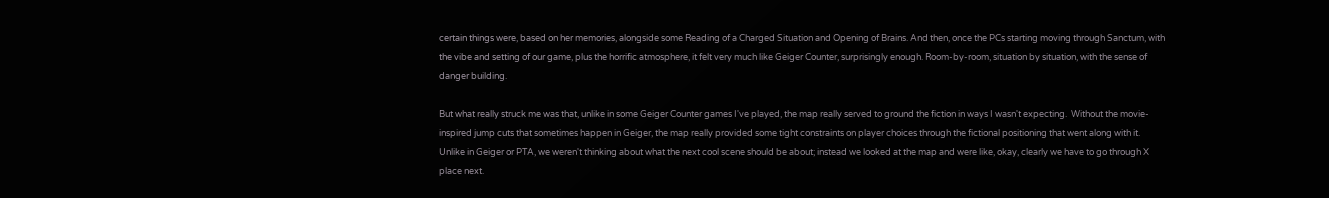certain things were, based on her memories, alongside some Reading of a Charged Situation and Opening of Brains. And then, once the PCs starting moving through Sanctum, with the vibe and setting of our game, plus the horrific atmosphere, it felt very much like Geiger Counter, surprisingly enough. Room-by-room, situation by situation, with the sense of danger building.

But what really struck me was that, unlike in some Geiger Counter games I've played, the map really served to ground the fiction in ways I wasn't expecting.  Without the movie-inspired jump cuts that sometimes happen in Geiger, the map really provided some tight constraints on player choices through the fictional positioning that went along with it. Unlike in Geiger or PTA, we weren't thinking about what the next cool scene should be about; instead we looked at the map and were like, okay, clearly we have to go through X place next.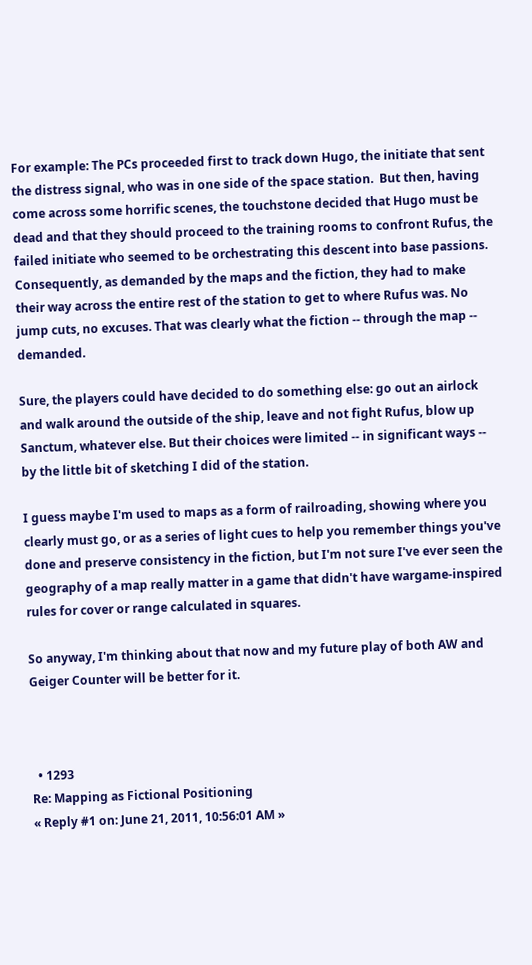For example: The PCs proceeded first to track down Hugo, the initiate that sent the distress signal, who was in one side of the space station.  But then, having come across some horrific scenes, the touchstone decided that Hugo must be dead and that they should proceed to the training rooms to confront Rufus, the failed initiate who seemed to be orchestrating this descent into base passions.  Consequently, as demanded by the maps and the fiction, they had to make their way across the entire rest of the station to get to where Rufus was. No jump cuts, no excuses. That was clearly what the fiction -- through the map -- demanded.

Sure, the players could have decided to do something else: go out an airlock and walk around the outside of the ship, leave and not fight Rufus, blow up Sanctum, whatever else. But their choices were limited -- in significant ways -- by the little bit of sketching I did of the station.

I guess maybe I'm used to maps as a form of railroading, showing where you clearly must go, or as a series of light cues to help you remember things you've done and preserve consistency in the fiction, but I'm not sure I've ever seen the geography of a map really matter in a game that didn't have wargame-inspired rules for cover or range calculated in squares.

So anyway, I'm thinking about that now and my future play of both AW and Geiger Counter will be better for it.



  • 1293
Re: Mapping as Fictional Positioning
« Reply #1 on: June 21, 2011, 10:56:01 AM »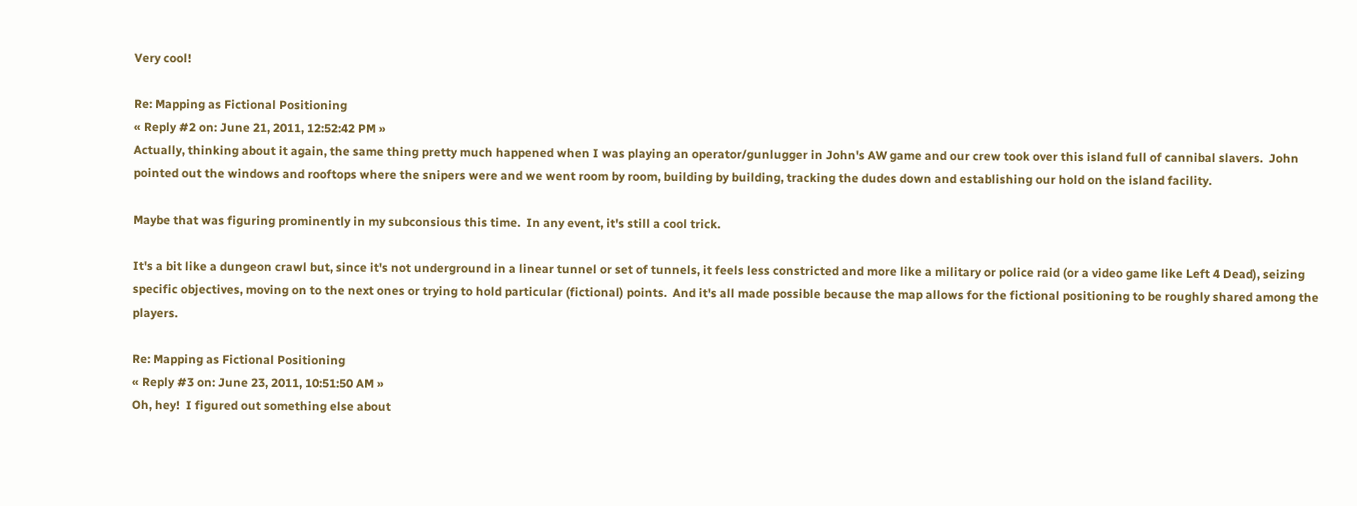Very cool!

Re: Mapping as Fictional Positioning
« Reply #2 on: June 21, 2011, 12:52:42 PM »
Actually, thinking about it again, the same thing pretty much happened when I was playing an operator/gunlugger in John's AW game and our crew took over this island full of cannibal slavers.  John pointed out the windows and rooftops where the snipers were and we went room by room, building by building, tracking the dudes down and establishing our hold on the island facility.

Maybe that was figuring prominently in my subconsious this time.  In any event, it's still a cool trick.

It's a bit like a dungeon crawl but, since it's not underground in a linear tunnel or set of tunnels, it feels less constricted and more like a military or police raid (or a video game like Left 4 Dead), seizing specific objectives, moving on to the next ones or trying to hold particular (fictional) points.  And it's all made possible because the map allows for the fictional positioning to be roughly shared among the players.

Re: Mapping as Fictional Positioning
« Reply #3 on: June 23, 2011, 10:51:50 AM »
Oh, hey!  I figured out something else about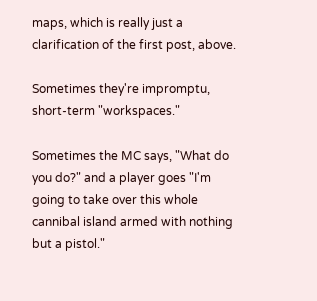maps, which is really just a clarification of the first post, above.

Sometimes they're impromptu, short-term "workspaces."

Sometimes the MC says, "What do you do?" and a player goes "I'm going to take over this whole cannibal island armed with nothing but a pistol."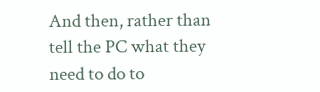And then, rather than tell the PC what they need to do to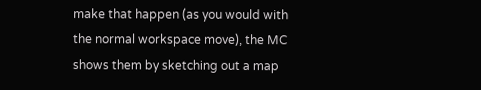make that happen (as you would with the normal workspace move), the MC shows them by sketching out a map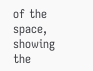of the space, showing the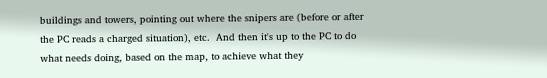buildings and towers, pointing out where the snipers are (before or after the PC reads a charged situation), etc.  And then it's up to the PC to do what needs doing, based on the map, to achieve what they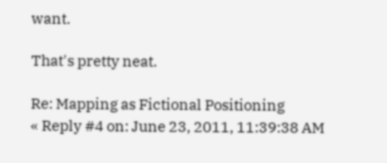want.

That's pretty neat.

Re: Mapping as Fictional Positioning
« Reply #4 on: June 23, 2011, 11:39:38 AM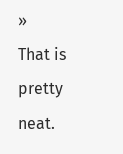»
That is pretty neat.